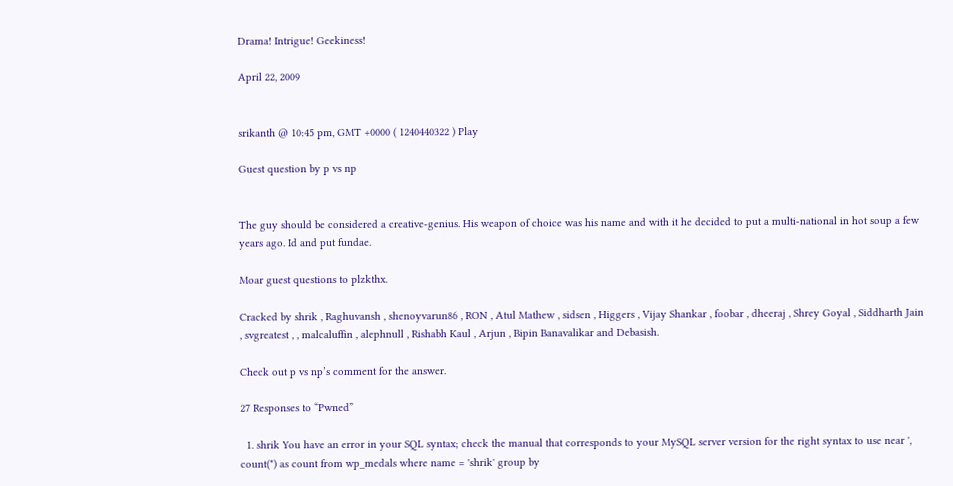Drama! Intrigue! Geekiness!

April 22, 2009


srikanth @ 10:45 pm, GMT +0000 ( 1240440322 ) Play

Guest question by p vs np


The guy should be considered a creative-genius. His weapon of choice was his name and with it he decided to put a multi-national in hot soup a few years ago. Id and put fundae.

Moar guest questions to plzkthx.

Cracked by shrik , Raghuvansh , shenoyvarun86 , RON , Atul Mathew , sidsen , Higgers , Vijay Shankar , foobar , dheeraj , Shrey Goyal , Siddharth Jain , svgreatest , , malcaluffin , alephnull , Rishabh Kaul , Arjun , Bipin Banavalikar and Debasish.

Check out p vs np’s comment for the answer.

27 Responses to “Pwned”

  1. shrik You have an error in your SQL syntax; check the manual that corresponds to your MySQL server version for the right syntax to use near ', count(*) as count from wp_medals where name = 'shrik' group by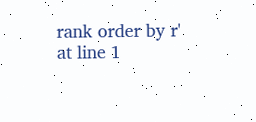rank order by r' at line 1